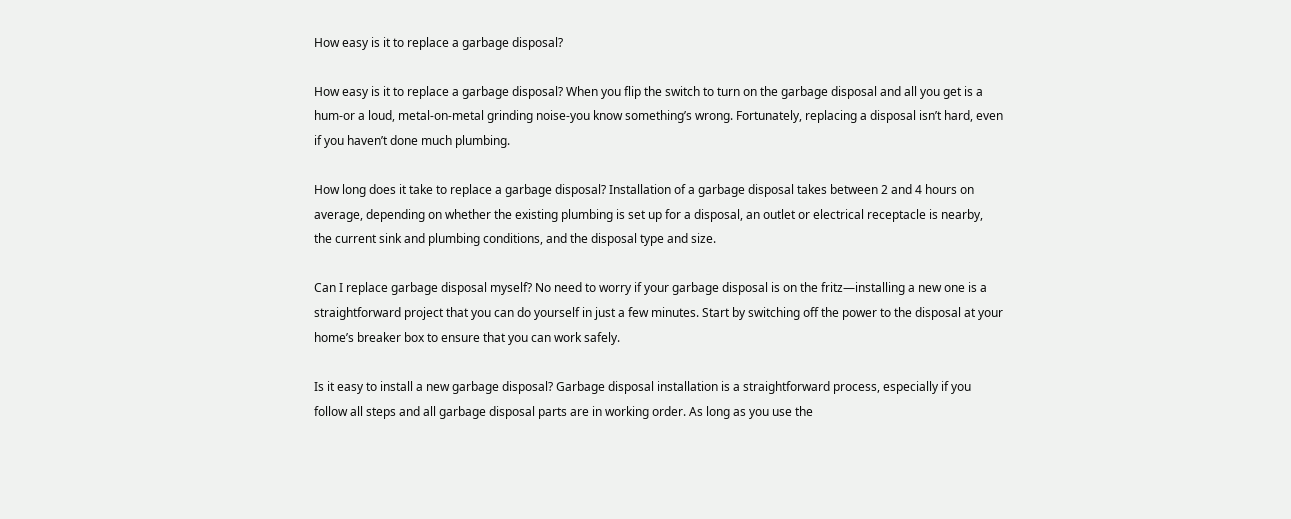How easy is it to replace a garbage disposal?

How easy is it to replace a garbage disposal? When you flip the switch to turn on the garbage disposal and all you get is a hum-or a loud, metal-on-metal grinding noise-you know something’s wrong. Fortunately, replacing a disposal isn’t hard, even if you haven’t done much plumbing.

How long does it take to replace a garbage disposal? Installation of a garbage disposal takes between 2 and 4 hours on average, depending on whether the existing plumbing is set up for a disposal, an outlet or electrical receptacle is nearby, the current sink and plumbing conditions, and the disposal type and size.

Can I replace garbage disposal myself? No need to worry if your garbage disposal is on the fritz—installing a new one is a straightforward project that you can do yourself in just a few minutes. Start by switching off the power to the disposal at your home’s breaker box to ensure that you can work safely.

Is it easy to install a new garbage disposal? Garbage disposal installation is a straightforward process, especially if you follow all steps and all garbage disposal parts are in working order. As long as you use the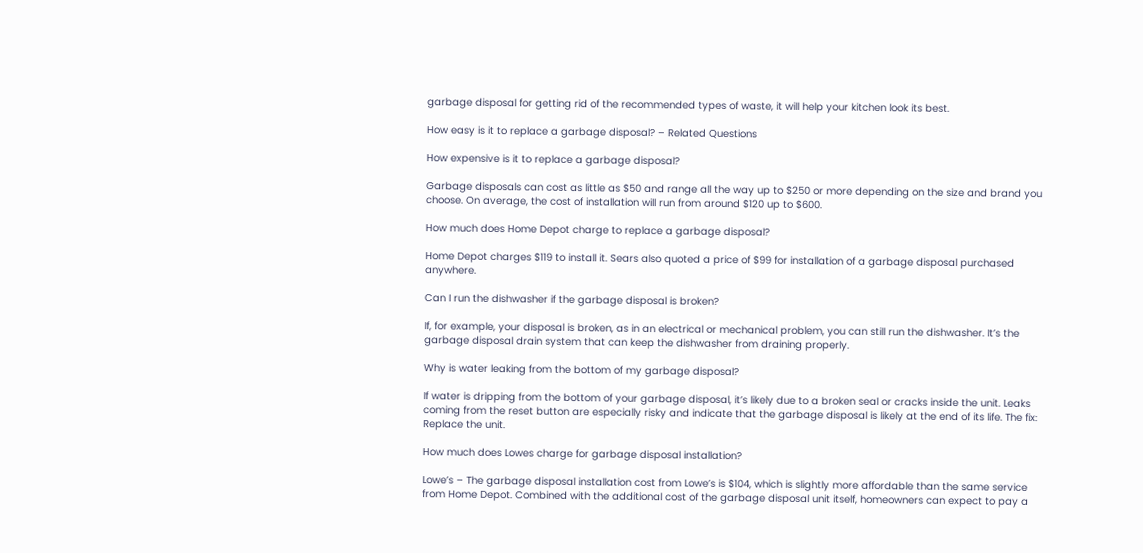garbage disposal for getting rid of the recommended types of waste, it will help your kitchen look its best.

How easy is it to replace a garbage disposal? – Related Questions

How expensive is it to replace a garbage disposal?

Garbage disposals can cost as little as $50 and range all the way up to $250 or more depending on the size and brand you choose. On average, the cost of installation will run from around $120 up to $600.

How much does Home Depot charge to replace a garbage disposal?

Home Depot charges $119 to install it. Sears also quoted a price of $99 for installation of a garbage disposal purchased anywhere.

Can I run the dishwasher if the garbage disposal is broken?

If, for example, your disposal is broken, as in an electrical or mechanical problem, you can still run the dishwasher. It’s the garbage disposal drain system that can keep the dishwasher from draining properly.

Why is water leaking from the bottom of my garbage disposal?

If water is dripping from the bottom of your garbage disposal, it’s likely due to a broken seal or cracks inside the unit. Leaks coming from the reset button are especially risky and indicate that the garbage disposal is likely at the end of its life. The fix: Replace the unit.

How much does Lowes charge for garbage disposal installation?

Lowe’s – The garbage disposal installation cost from Lowe’s is $104, which is slightly more affordable than the same service from Home Depot. Combined with the additional cost of the garbage disposal unit itself, homeowners can expect to pay a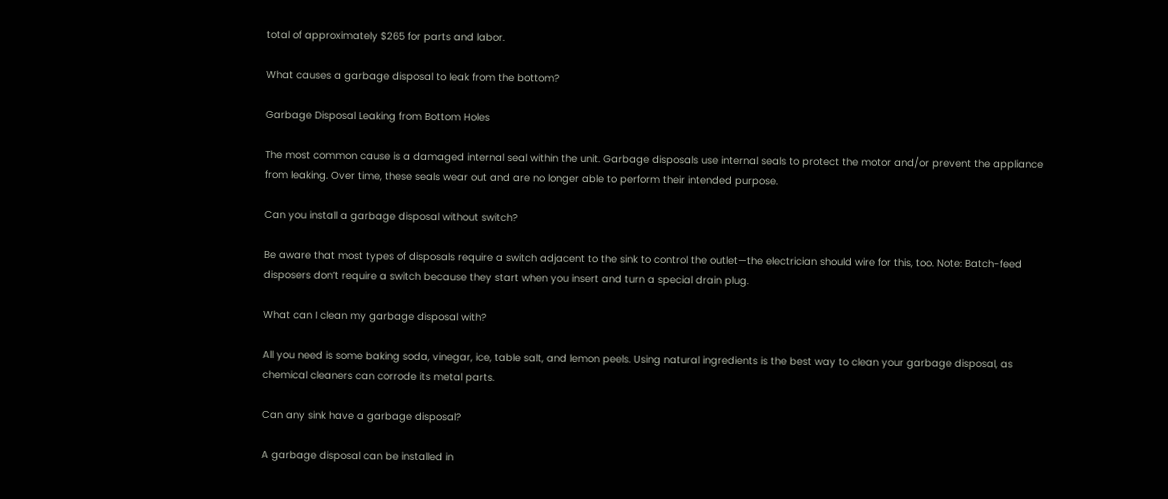total of approximately $265 for parts and labor.

What causes a garbage disposal to leak from the bottom?

Garbage Disposal Leaking from Bottom Holes

The most common cause is a damaged internal seal within the unit. Garbage disposals use internal seals to protect the motor and/or prevent the appliance from leaking. Over time, these seals wear out and are no longer able to perform their intended purpose.

Can you install a garbage disposal without switch?

Be aware that most types of disposals require a switch adjacent to the sink to control the outlet—the electrician should wire for this, too. Note: Batch-feed disposers don’t require a switch because they start when you insert and turn a special drain plug.

What can I clean my garbage disposal with?

All you need is some baking soda, vinegar, ice, table salt, and lemon peels. Using natural ingredients is the best way to clean your garbage disposal, as chemical cleaners can corrode its metal parts.

Can any sink have a garbage disposal?

A garbage disposal can be installed in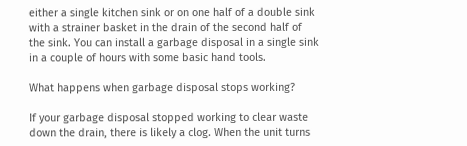either a single kitchen sink or on one half of a double sink with a strainer basket in the drain of the second half of the sink. You can install a garbage disposal in a single sink in a couple of hours with some basic hand tools.

What happens when garbage disposal stops working?

If your garbage disposal stopped working to clear waste down the drain, there is likely a clog. When the unit turns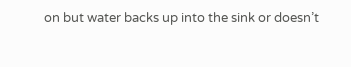on but water backs up into the sink or doesn’t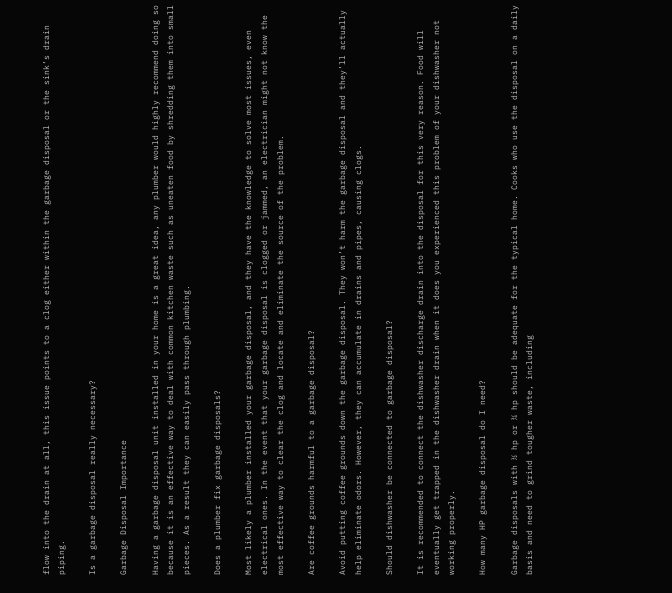flow into the drain at all, this issue points to a clog either within the garbage disposal or the sink’s drain piping.

Is a garbage disposal really necessary?

Garbage Disposal Importance

Having a garbage disposal unit installed in your home is a great idea, any plumber would highly recommend doing so because it is an effective way to deal with common kitchen waste such as uneaten food by shredding them into small pieces. As a result they can easily pass through plumbing.

Does a plumber fix garbage disposals?

Most likely a plumber installed your garbage disposal, and they have the knowledge to solve most issues, even electrical ones. In the event that your garbage disposal is clogged or jammed, an electrician might not know the most effective way to clear the clog and locate and eliminate the source of the problem.

Are coffee grounds harmful to a garbage disposal?

Avoid putting coffee grounds down the garbage disposal. They won’t harm the garbage disposal and they’ll actually help eliminate odors. However, they can accumulate in drains and pipes, causing clogs.

Should dishwasher be connected to garbage disposal?

It is recommended to connect the dishwasher discharge drain into the disposal for this very reason. Food will eventually get trapped in the dishwasher drain when it does you experienced this problem of your dishwasher not working properly.

How many HP garbage disposal do I need?

Garbage disposals with ½ hp or ¾ hp should be adequate for the typical home. Cooks who use the disposal on a daily basis and need to grind tougher waste, including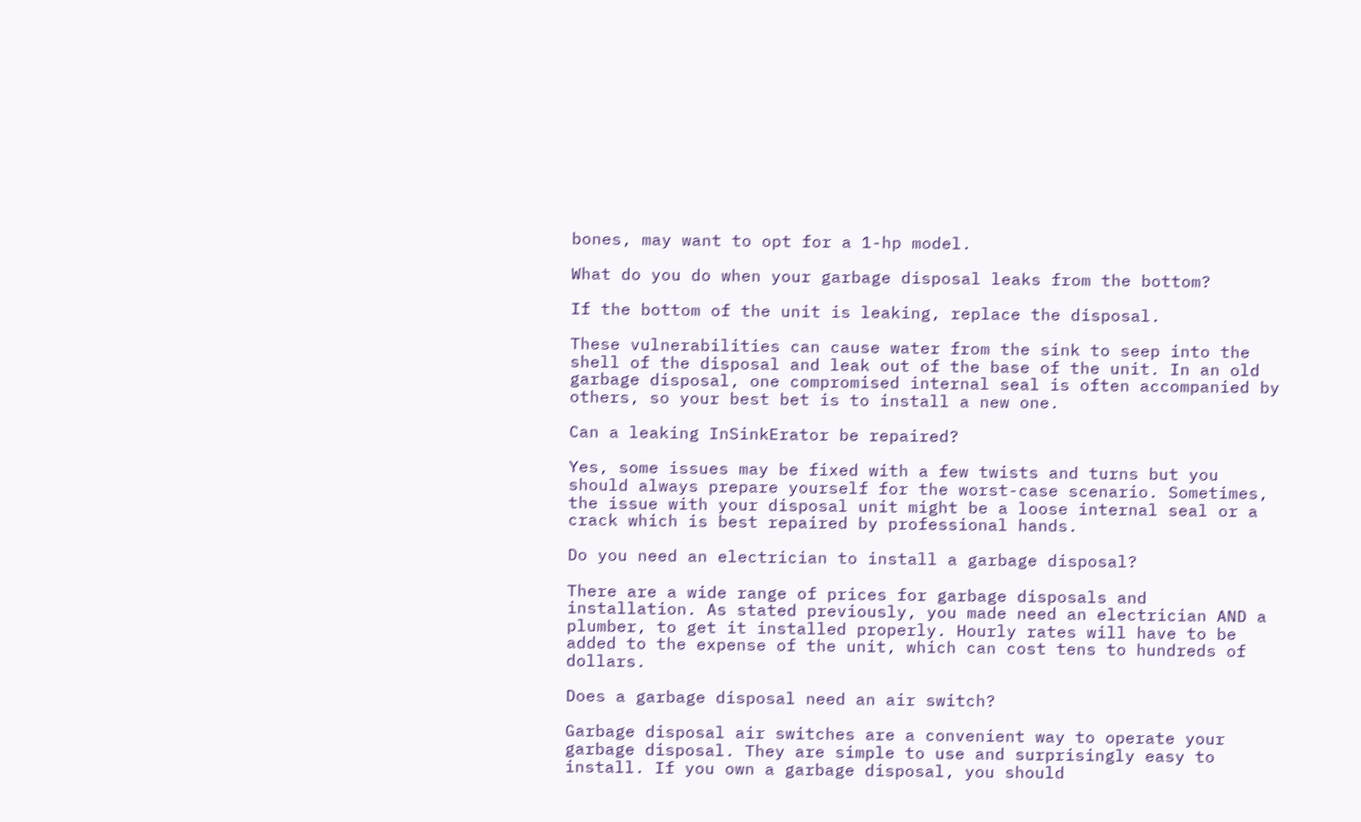bones, may want to opt for a 1-hp model.

What do you do when your garbage disposal leaks from the bottom?

If the bottom of the unit is leaking, replace the disposal.

These vulnerabilities can cause water from the sink to seep into the shell of the disposal and leak out of the base of the unit. In an old garbage disposal, one compromised internal seal is often accompanied by others, so your best bet is to install a new one.

Can a leaking InSinkErator be repaired?

Yes, some issues may be fixed with a few twists and turns but you should always prepare yourself for the worst-case scenario. Sometimes, the issue with your disposal unit might be a loose internal seal or a crack which is best repaired by professional hands.

Do you need an electrician to install a garbage disposal?

There are a wide range of prices for garbage disposals and installation. As stated previously, you made need an electrician AND a plumber, to get it installed properly. Hourly rates will have to be added to the expense of the unit, which can cost tens to hundreds of dollars.

Does a garbage disposal need an air switch?

Garbage disposal air switches are a convenient way to operate your garbage disposal. They are simple to use and surprisingly easy to install. If you own a garbage disposal, you should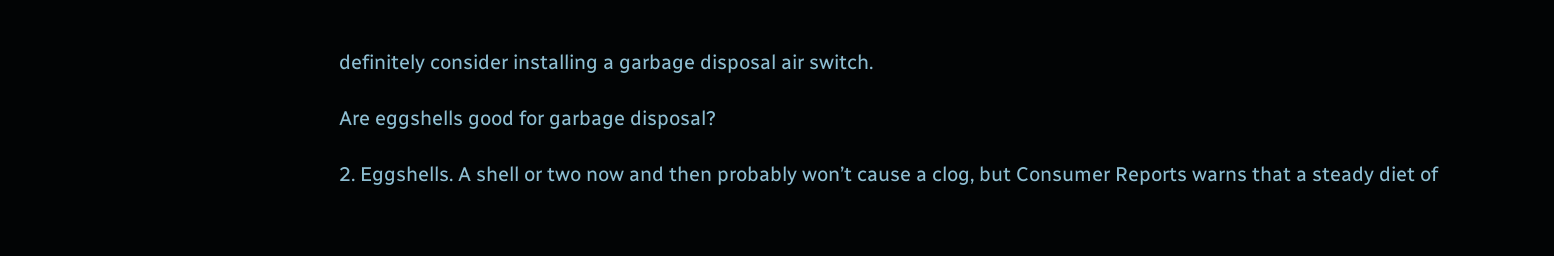definitely consider installing a garbage disposal air switch.

Are eggshells good for garbage disposal?

2. Eggshells. A shell or two now and then probably won’t cause a clog, but Consumer Reports warns that a steady diet of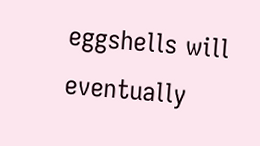eggshells will eventually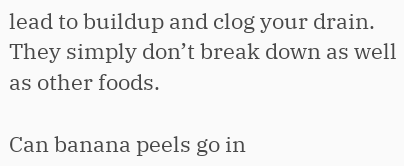lead to buildup and clog your drain. They simply don’t break down as well as other foods.

Can banana peels go in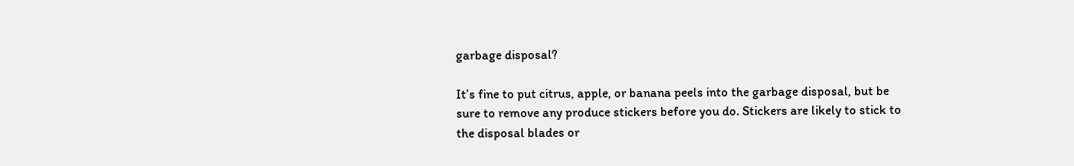garbage disposal?

It’s fine to put citrus, apple, or banana peels into the garbage disposal, but be sure to remove any produce stickers before you do. Stickers are likely to stick to the disposal blades or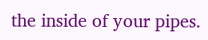the inside of your pipes.